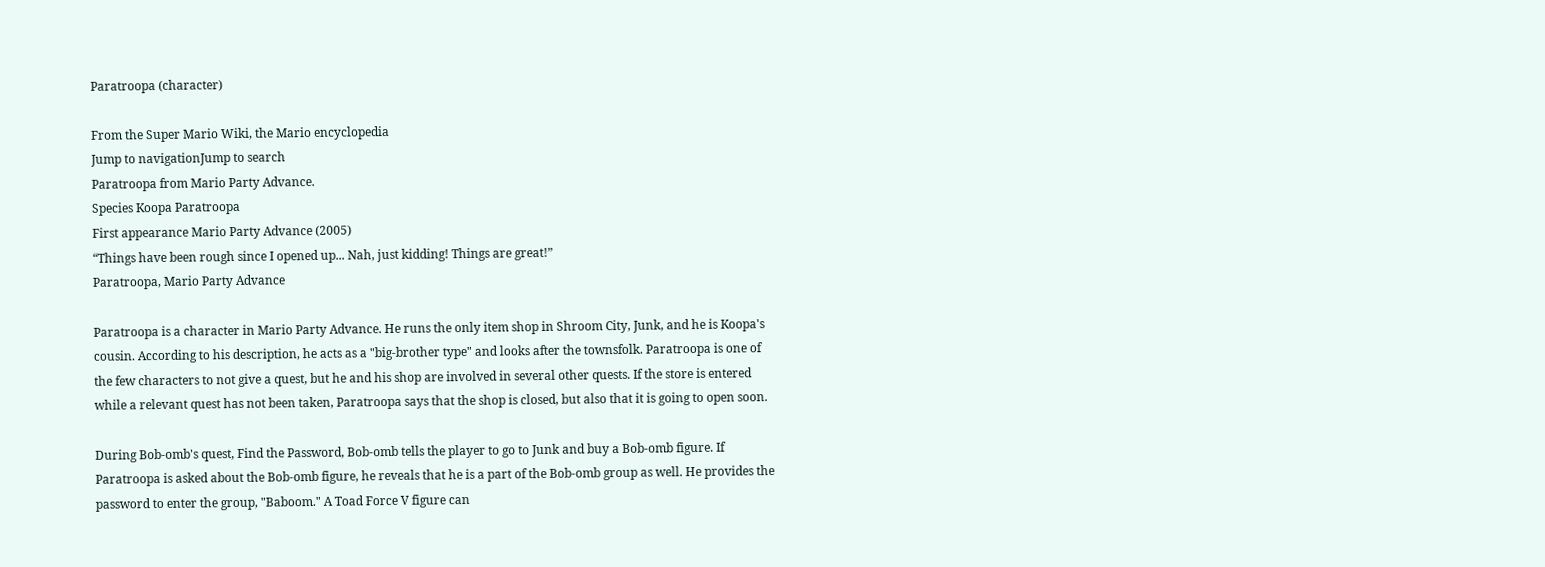Paratroopa (character)

From the Super Mario Wiki, the Mario encyclopedia
Jump to navigationJump to search
Paratroopa from Mario Party Advance.
Species Koopa Paratroopa
First appearance Mario Party Advance (2005)
“Things have been rough since I opened up... Nah, just kidding! Things are great!”
Paratroopa, Mario Party Advance

Paratroopa is a character in Mario Party Advance. He runs the only item shop in Shroom City, Junk, and he is Koopa's cousin. According to his description, he acts as a "big-brother type" and looks after the townsfolk. Paratroopa is one of the few characters to not give a quest, but he and his shop are involved in several other quests. If the store is entered while a relevant quest has not been taken, Paratroopa says that the shop is closed, but also that it is going to open soon.

During Bob-omb's quest, Find the Password, Bob-omb tells the player to go to Junk and buy a Bob-omb figure. If Paratroopa is asked about the Bob-omb figure, he reveals that he is a part of the Bob-omb group as well. He provides the password to enter the group, "Baboom." A Toad Force V figure can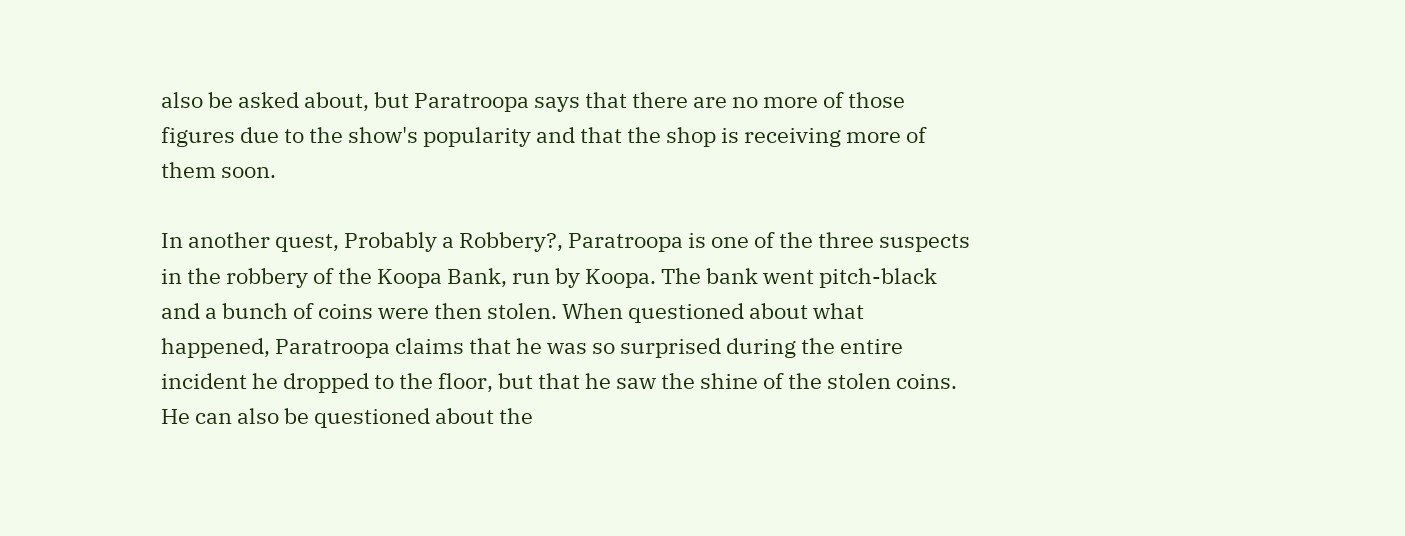also be asked about, but Paratroopa says that there are no more of those figures due to the show's popularity and that the shop is receiving more of them soon.

In another quest, Probably a Robbery?, Paratroopa is one of the three suspects in the robbery of the Koopa Bank, run by Koopa. The bank went pitch-black and a bunch of coins were then stolen. When questioned about what happened, Paratroopa claims that he was so surprised during the entire incident he dropped to the floor, but that he saw the shine of the stolen coins. He can also be questioned about the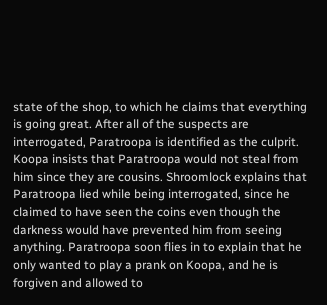state of the shop, to which he claims that everything is going great. After all of the suspects are interrogated, Paratroopa is identified as the culprit. Koopa insists that Paratroopa would not steal from him since they are cousins. Shroomlock explains that Paratroopa lied while being interrogated, since he claimed to have seen the coins even though the darkness would have prevented him from seeing anything. Paratroopa soon flies in to explain that he only wanted to play a prank on Koopa, and he is forgiven and allowed to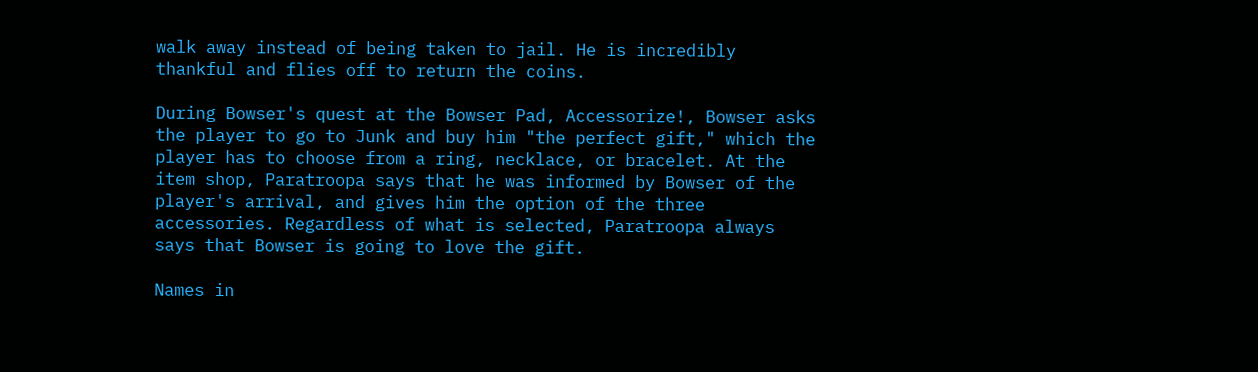walk away instead of being taken to jail. He is incredibly thankful and flies off to return the coins.

During Bowser's quest at the Bowser Pad, Accessorize!, Bowser asks the player to go to Junk and buy him "the perfect gift," which the player has to choose from a ring, necklace, or bracelet. At the item shop, Paratroopa says that he was informed by Bowser of the player's arrival, and gives him the option of the three accessories. Regardless of what is selected, Paratroopa always says that Bowser is going to love the gift.

Names in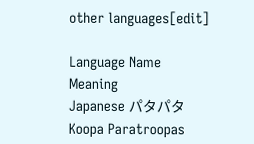other languages[edit]

Language Name Meaning
Japanese パタパタ
Koopa Paratroopas